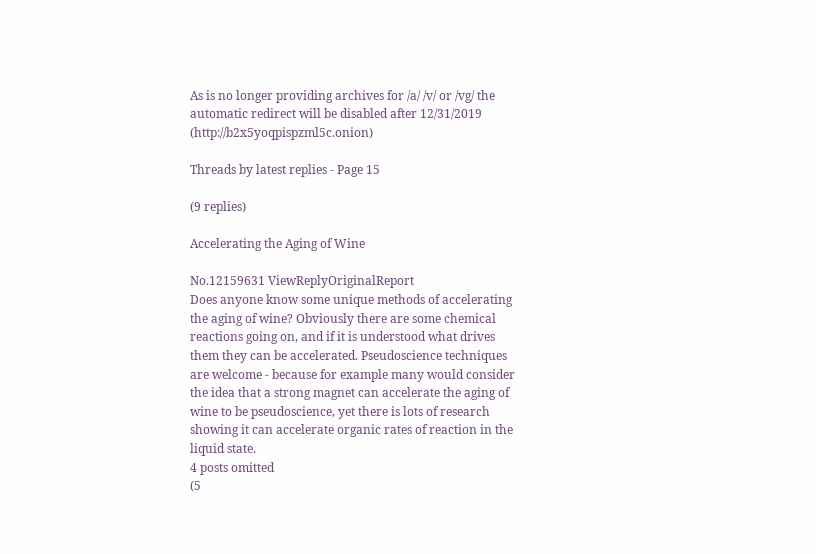As is no longer providing archives for /a/ /v/ or /vg/ the automatic redirect will be disabled after 12/31/2019 (http://b2x5yoqpispzml5c.onion)

Threads by latest replies - Page 15

(9 replies)

Accelerating the Aging of Wine

No.12159631 ViewReplyOriginalReport
Does anyone know some unique methods of accelerating the aging of wine? Obviously there are some chemical reactions going on, and if it is understood what drives them they can be accelerated. Pseudoscience techniques are welcome - because for example many would consider the idea that a strong magnet can accelerate the aging of wine to be pseudoscience, yet there is lots of research showing it can accelerate organic rates of reaction in the liquid state.
4 posts omitted
(5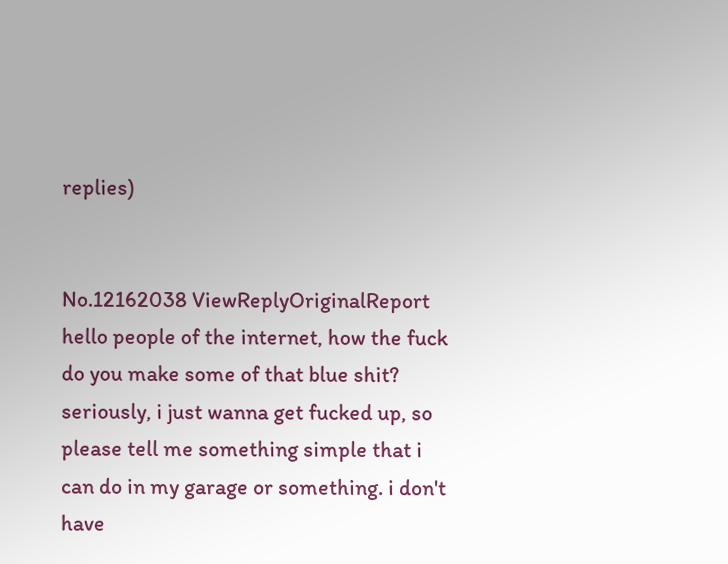replies)


No.12162038 ViewReplyOriginalReport
hello people of the internet, how the fuck do you make some of that blue shit? seriously, i just wanna get fucked up, so please tell me something simple that i can do in my garage or something. i don't have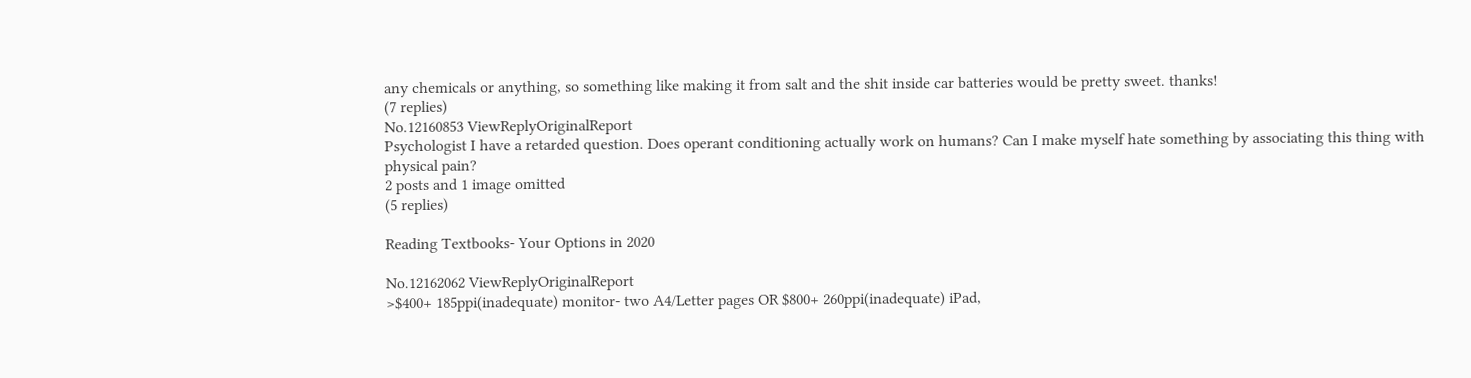any chemicals or anything, so something like making it from salt and the shit inside car batteries would be pretty sweet. thanks!
(7 replies)
No.12160853 ViewReplyOriginalReport
Psychologist I have a retarded question. Does operant conditioning actually work on humans? Can I make myself hate something by associating this thing with physical pain?
2 posts and 1 image omitted
(5 replies)

Reading Textbooks- Your Options in 2020

No.12162062 ViewReplyOriginalReport
>$400+ 185ppi(inadequate) monitor- two A4/Letter pages OR $800+ 260ppi(inadequate) iPad,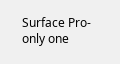Surface Pro- only one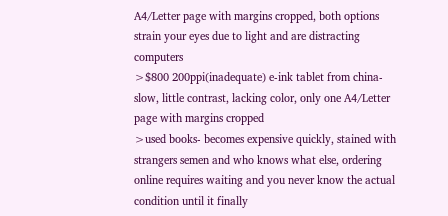A4/Letter page with margins cropped, both options strain your eyes due to light and are distracting computers
>$800 200ppi(inadequate) e-ink tablet from china- slow, little contrast, lacking color, only one A4/Letter page with margins cropped
>used books- becomes expensive quickly, stained with strangers semen and who knows what else, ordering online requires waiting and you never know the actual condition until it finally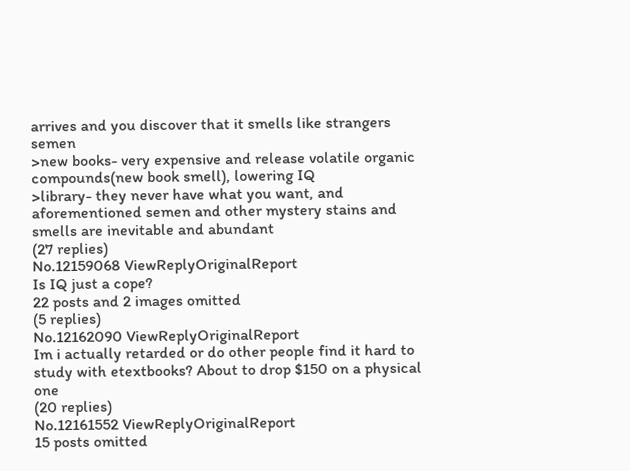arrives and you discover that it smells like strangers semen
>new books- very expensive and release volatile organic compounds(new book smell), lowering IQ
>library- they never have what you want, and aforementioned semen and other mystery stains and smells are inevitable and abundant
(27 replies)
No.12159068 ViewReplyOriginalReport
Is IQ just a cope?
22 posts and 2 images omitted
(5 replies)
No.12162090 ViewReplyOriginalReport
Im i actually retarded or do other people find it hard to study with etextbooks? About to drop $150 on a physical one
(20 replies)
No.12161552 ViewReplyOriginalReport
15 posts omitted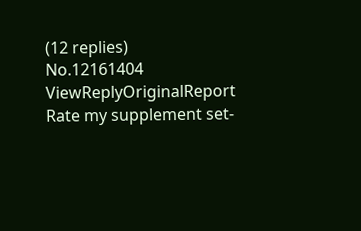(12 replies)
No.12161404 ViewReplyOriginalReport
Rate my supplement set-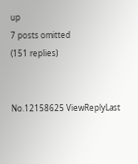up
7 posts omitted
(151 replies)


No.12158625 ViewReplyLast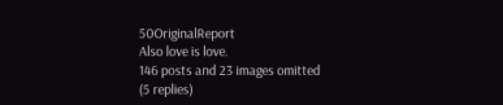50OriginalReport
Also love is love.
146 posts and 23 images omitted
(5 replies)